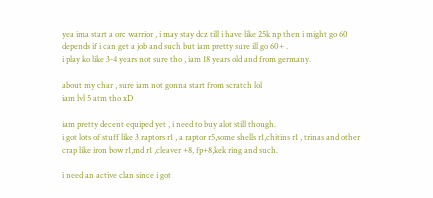yea ima start a orc warrior , i may stay dcz till i have like 25k np then i might go 60 depends if i can get a job and such but iam pretty sure ill go 60+ .
i play ko like 3-4 years not sure tho , iam 18 years old and from germany.

about my char , sure iam not gonna start from scratch lol
iam lvl 5 atm tho xD

iam pretty decent equiped yet , i need to buy alot still though.
i got lots of stuff like 3 raptors r1 , a raptor r5,some shells r1,chitins r1 , trinas and other crap like iron bow r1,md r1 ,cleaver +8, fp+8,kek ring and such.

i need an active clan since i got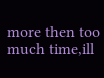more then too much time,ill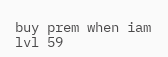buy prem when iam lvl 59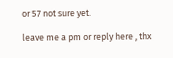or 57 not sure yet.

leave me a pm or reply here , thx